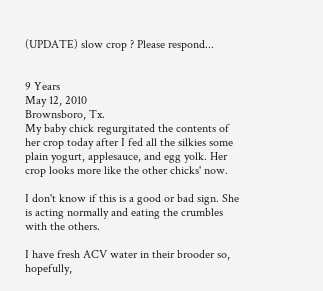(UPDATE) slow crop ? Please respond...


9 Years
May 12, 2010
Brownsboro, Tx.
My baby chick regurgitated the contents of her crop today after I fed all the silkies some plain yogurt, applesauce, and egg yolk. Her crop looks more like the other chicks' now.

I don't know if this is a good or bad sign. She is acting normally and eating the crumbles with the others.

I have fresh ACV water in their brooder so, hopefully,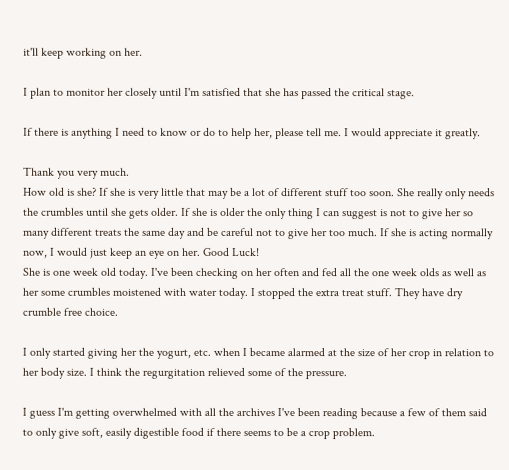it'll keep working on her.

I plan to monitor her closely until I'm satisfied that she has passed the critical stage.

If there is anything I need to know or do to help her, please tell me. I would appreciate it greatly.

Thank you very much.
How old is she? If she is very little that may be a lot of different stuff too soon. She really only needs the crumbles until she gets older. If she is older the only thing I can suggest is not to give her so many different treats the same day and be careful not to give her too much. If she is acting normally now, I would just keep an eye on her. Good Luck!
She is one week old today. I've been checking on her often and fed all the one week olds as well as her some crumbles moistened with water today. I stopped the extra treat stuff. They have dry crumble free choice.

I only started giving her the yogurt, etc. when I became alarmed at the size of her crop in relation to her body size. I think the regurgitation relieved some of the pressure.

I guess I'm getting overwhelmed with all the archives I've been reading because a few of them said to only give soft, easily digestible food if there seems to be a crop problem.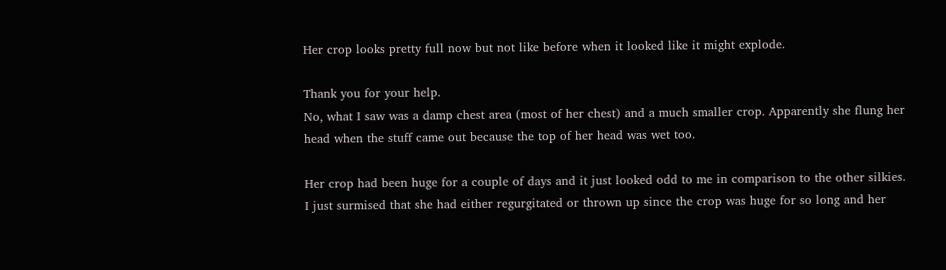Her crop looks pretty full now but not like before when it looked like it might explode.

Thank you for your help.
No, what I saw was a damp chest area (most of her chest) and a much smaller crop. Apparently she flung her head when the stuff came out because the top of her head was wet too.

Her crop had been huge for a couple of days and it just looked odd to me in comparison to the other silkies. I just surmised that she had either regurgitated or thrown up since the crop was huge for so long and her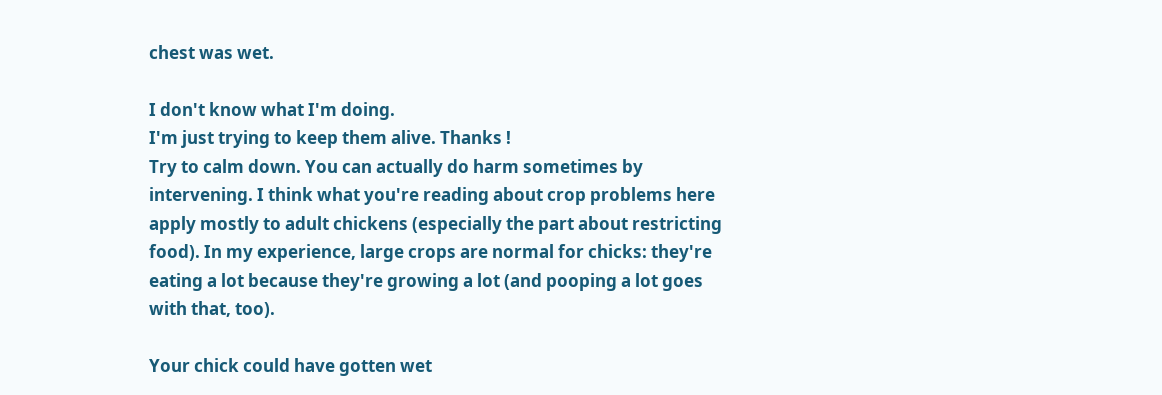chest was wet.

I don't know what I'm doing.
I'm just trying to keep them alive. Thanks !
Try to calm down. You can actually do harm sometimes by intervening. I think what you're reading about crop problems here apply mostly to adult chickens (especially the part about restricting food). In my experience, large crops are normal for chicks: they're eating a lot because they're growing a lot (and pooping a lot goes with that, too).

Your chick could have gotten wet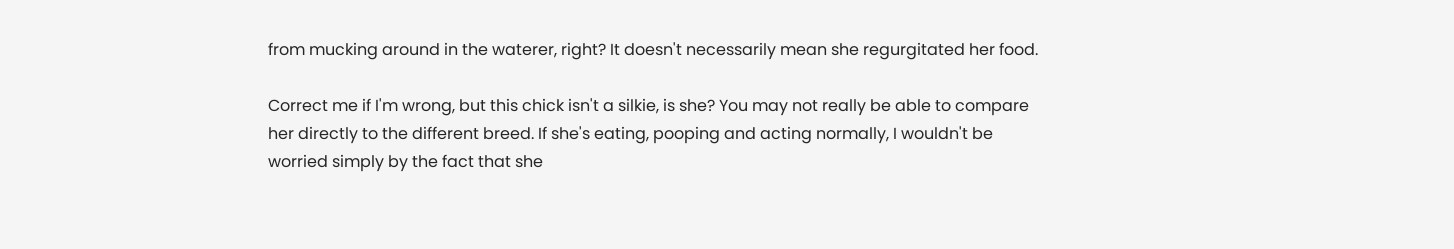from mucking around in the waterer, right? It doesn't necessarily mean she regurgitated her food.

Correct me if I'm wrong, but this chick isn't a silkie, is she? You may not really be able to compare her directly to the different breed. If she's eating, pooping and acting normally, I wouldn't be worried simply by the fact that she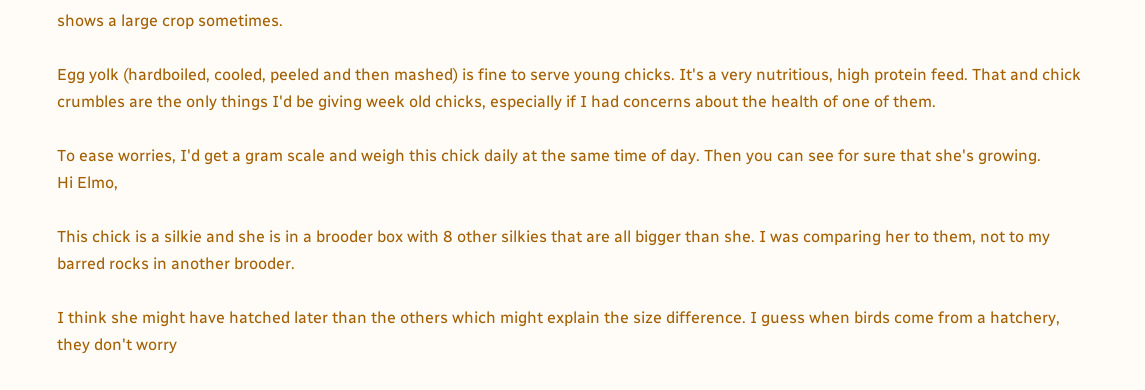shows a large crop sometimes.

Egg yolk (hardboiled, cooled, peeled and then mashed) is fine to serve young chicks. It's a very nutritious, high protein feed. That and chick crumbles are the only things I'd be giving week old chicks, especially if I had concerns about the health of one of them.

To ease worries, I'd get a gram scale and weigh this chick daily at the same time of day. Then you can see for sure that she's growing.
Hi Elmo,

This chick is a silkie and she is in a brooder box with 8 other silkies that are all bigger than she. I was comparing her to them, not to my barred rocks in another brooder.

I think she might have hatched later than the others which might explain the size difference. I guess when birds come from a hatchery, they don't worry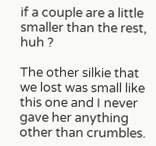if a couple are a little smaller than the rest, huh ?

The other silkie that we lost was small like this one and I never gave her anything other than crumbles.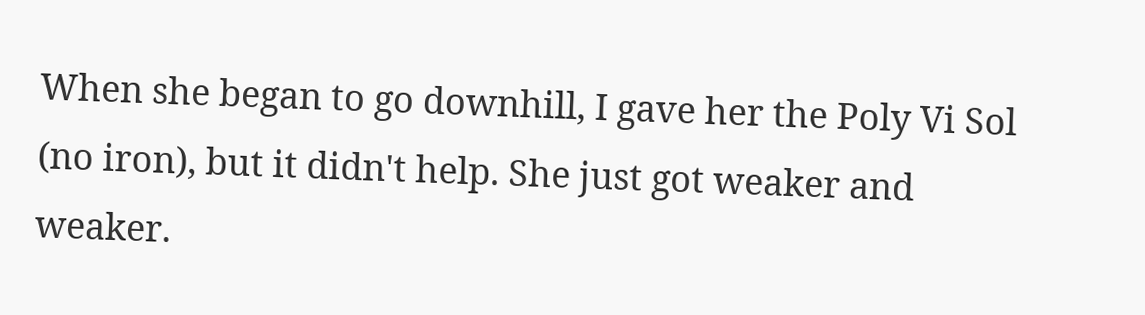When she began to go downhill, I gave her the Poly Vi Sol (no iron), but it didn't help. She just got weaker and weaker.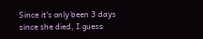Since it's only been 3 days since she died, I guess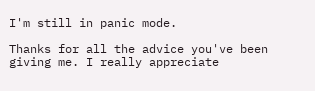I'm still in panic mode.

Thanks for all the advice you've been giving me. I really appreciate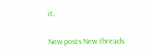it.

New posts New threads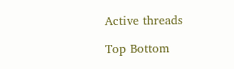Active threads

Top Bottom